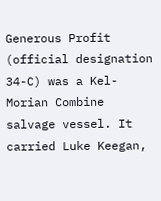Generous Profit (official designation 34-C) was a Kel-Morian Combine salvage vessel. It carried Luke Keegan,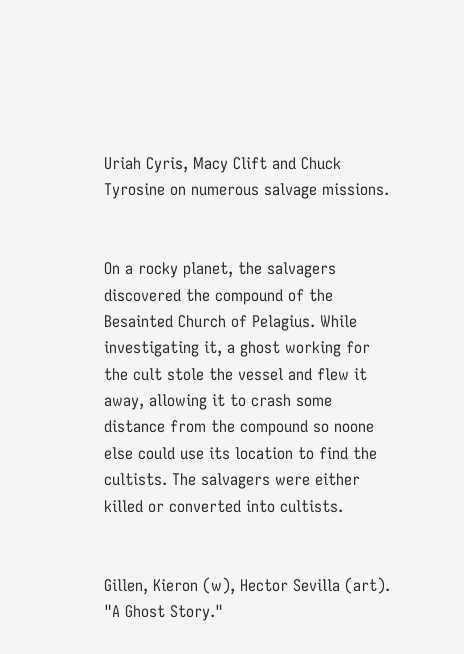Uriah Cyris, Macy Clift and Chuck Tyrosine on numerous salvage missions.


On a rocky planet, the salvagers discovered the compound of the Besainted Church of Pelagius. While investigating it, a ghost working for the cult stole the vessel and flew it away, allowing it to crash some distance from the compound so noone else could use its location to find the cultists. The salvagers were either killed or converted into cultists.


Gillen, Kieron (w), Hector Sevilla (art). "A Ghost Story."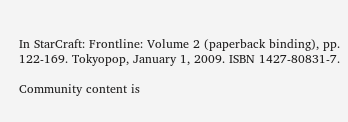In StarCraft: Frontline: Volume 2 (paperback binding), pp. 122-169. Tokyopop, January 1, 2009. ISBN 1427-80831-7.

Community content is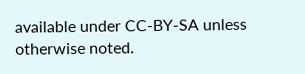available under CC-BY-SA unless otherwise noted.